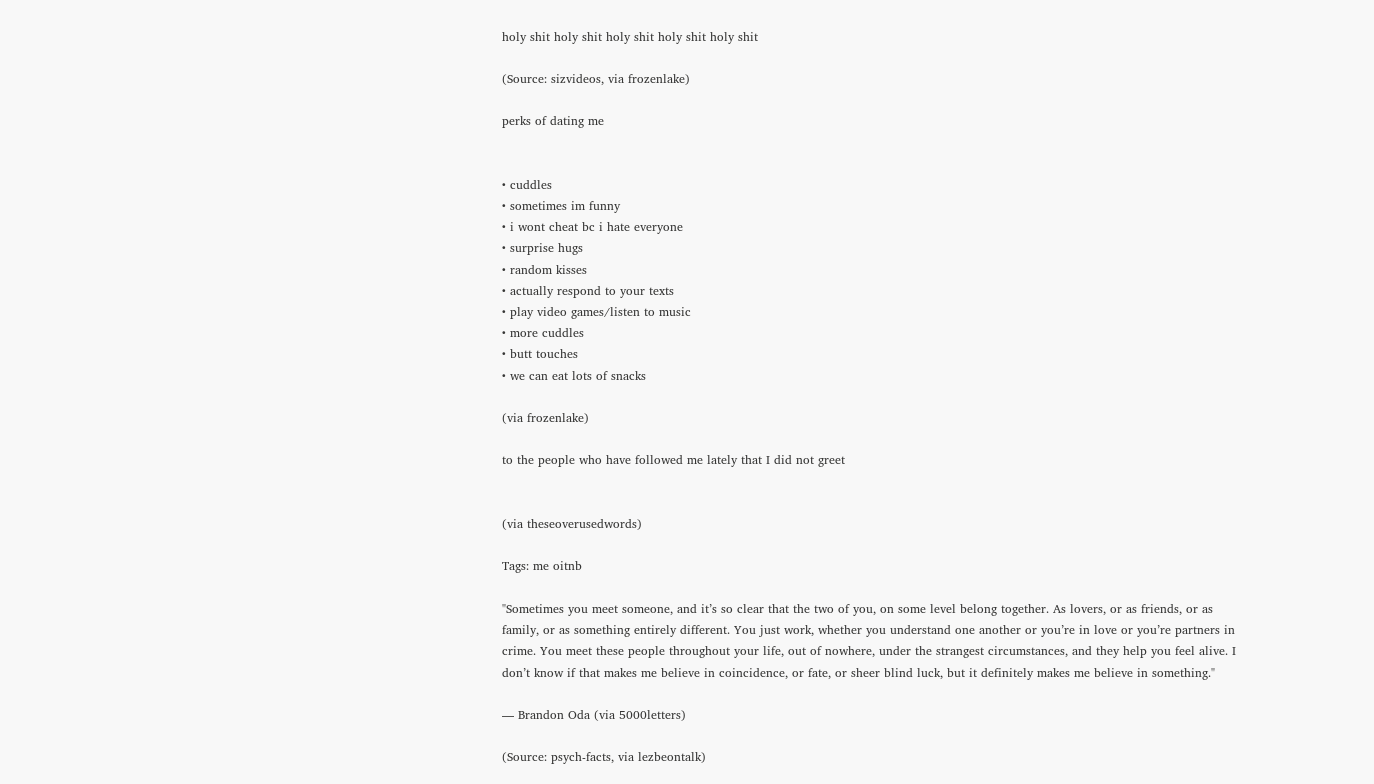holy shit holy shit holy shit holy shit holy shit

(Source: sizvideos, via frozenlake)

perks of dating me


• cuddles
• sometimes im funny
• i wont cheat bc i hate everyone
• surprise hugs
• random kisses
• actually respond to your texts
• play video games/listen to music
• more cuddles
• butt touches
• we can eat lots of snacks

(via frozenlake)

to the people who have followed me lately that I did not greet


(via theseoverusedwords)

Tags: me oitnb

"Sometimes you meet someone, and it’s so clear that the two of you, on some level belong together. As lovers, or as friends, or as family, or as something entirely different. You just work, whether you understand one another or you’re in love or you’re partners in crime. You meet these people throughout your life, out of nowhere, under the strangest circumstances, and they help you feel alive. I don’t know if that makes me believe in coincidence, or fate, or sheer blind luck, but it definitely makes me believe in something."

— Brandon Oda (via 5000letters)

(Source: psych-facts, via lezbeontalk)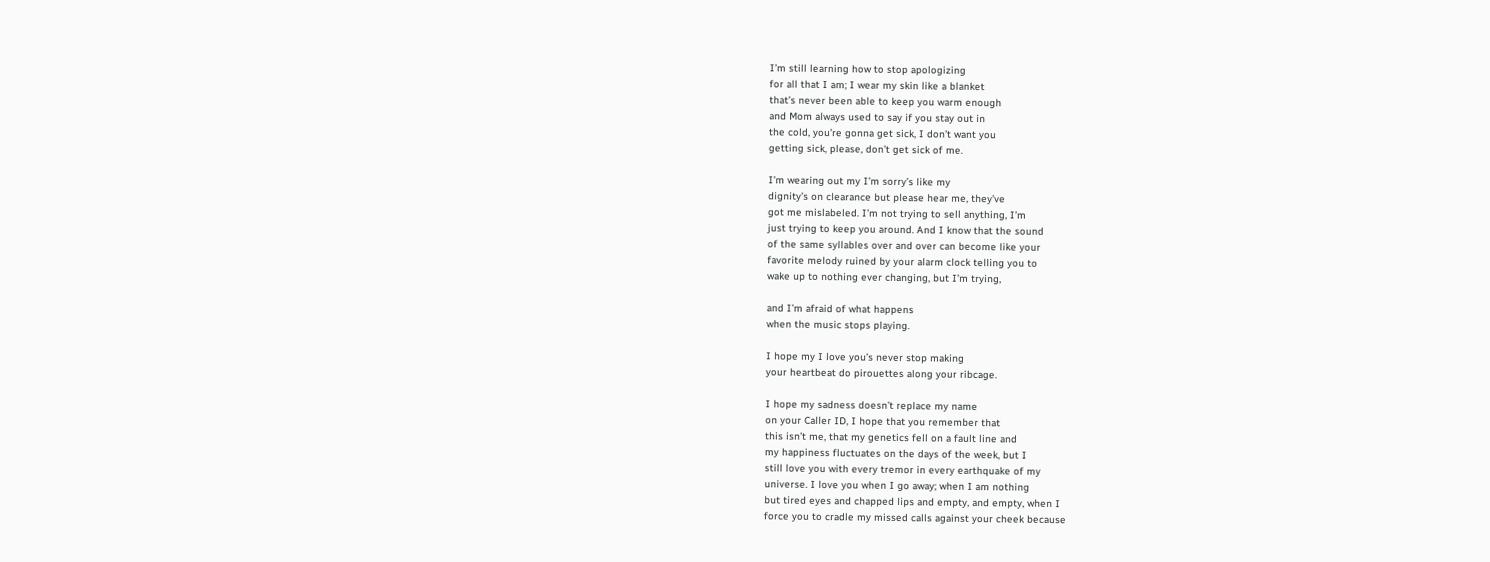I’m still learning how to stop apologizing
for all that I am; I wear my skin like a blanket
that’s never been able to keep you warm enough
and Mom always used to say if you stay out in
the cold, you’re gonna get sick, I don’t want you
getting sick, please, don’t get sick of me.

I’m wearing out my I’m sorry’s like my
dignity’s on clearance but please hear me, they’ve
got me mislabeled. I’m not trying to sell anything, I’m
just trying to keep you around. And I know that the sound
of the same syllables over and over can become like your
favorite melody ruined by your alarm clock telling you to
wake up to nothing ever changing, but I’m trying,

and I’m afraid of what happens
when the music stops playing.

I hope my I love you’s never stop making
your heartbeat do pirouettes along your ribcage.

I hope my sadness doesn’t replace my name
on your Caller ID, I hope that you remember that
this isn’t me, that my genetics fell on a fault line and
my happiness fluctuates on the days of the week, but I
still love you with every tremor in every earthquake of my
universe. I love you when I go away; when I am nothing
but tired eyes and chapped lips and empty, and empty, when I
force you to cradle my missed calls against your cheek because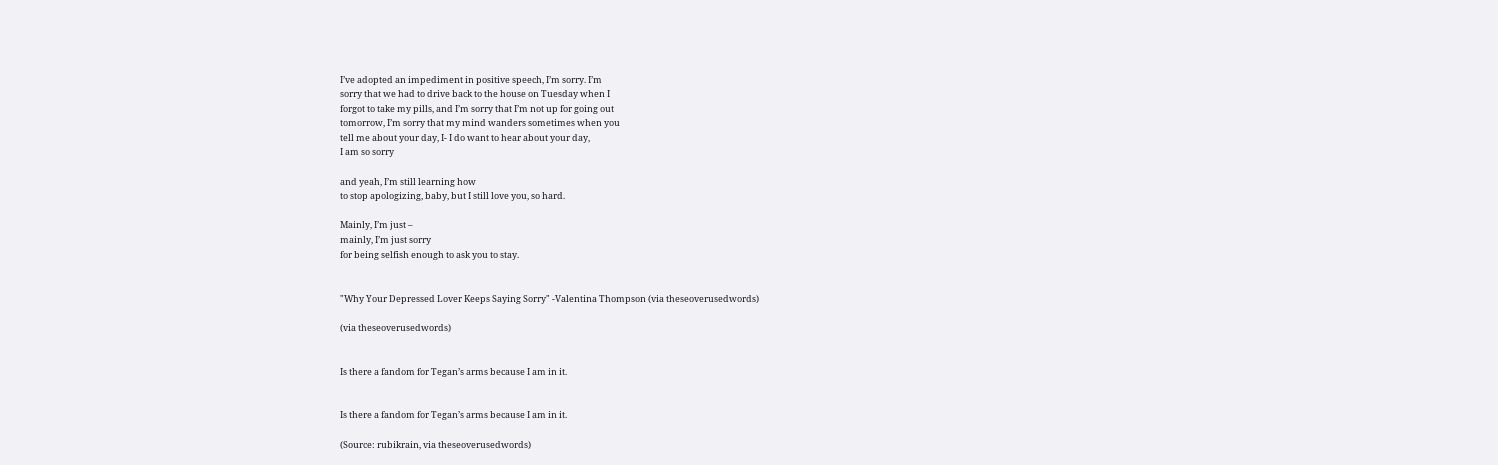I’ve adopted an impediment in positive speech, I’m sorry. I’m
sorry that we had to drive back to the house on Tuesday when I
forgot to take my pills, and I’m sorry that I’m not up for going out
tomorrow, I’m sorry that my mind wanders sometimes when you
tell me about your day, I- I do want to hear about your day,
I am so sorry

and yeah, I’m still learning how
to stop apologizing, baby, but I still love you, so hard.

Mainly, I’m just –
mainly, I’m just sorry
for being selfish enough to ask you to stay.


"Why Your Depressed Lover Keeps Saying Sorry" -Valentina Thompson (via theseoverusedwords)

(via theseoverusedwords)


Is there a fandom for Tegan’s arms because I am in it.


Is there a fandom for Tegan’s arms because I am in it.

(Source: rubikrain, via theseoverusedwords)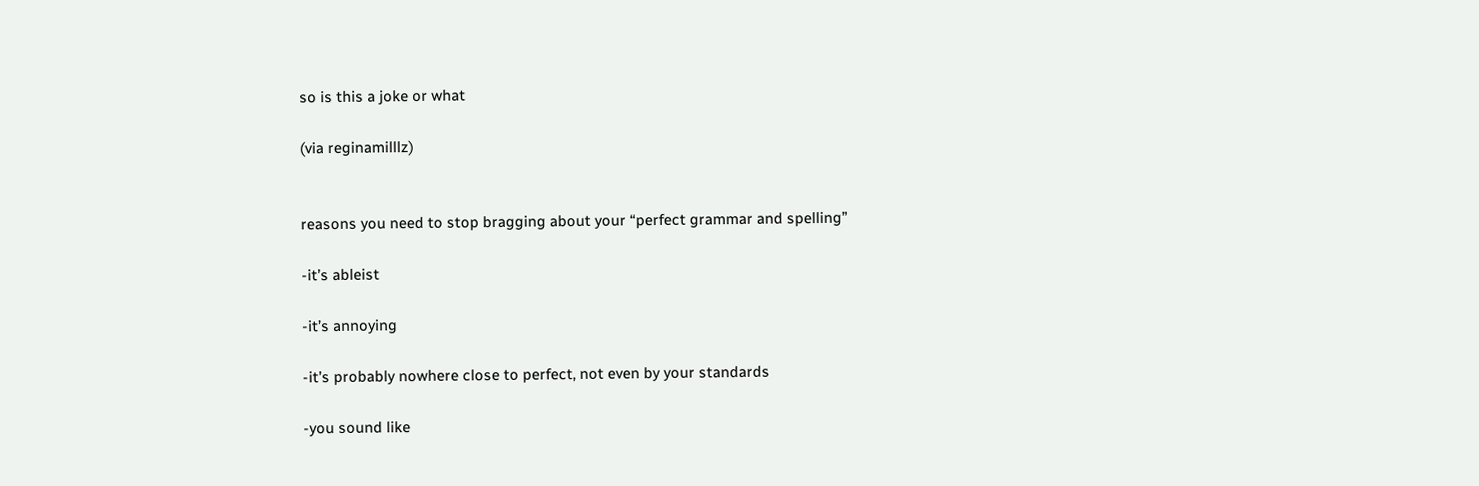so is this a joke or what

(via reginamilllz)


reasons you need to stop bragging about your “perfect grammar and spelling”

-it’s ableist

-it’s annoying

-it’s probably nowhere close to perfect, not even by your standards

-you sound like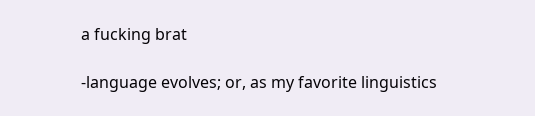a fucking brat

-language evolves; or, as my favorite linguistics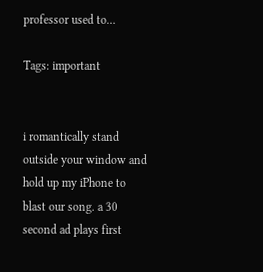professor used to…

Tags: important


i romantically stand outside your window and hold up my iPhone to blast our song. a 30 second ad plays first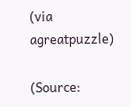(via agreatpuzzle)

(Source: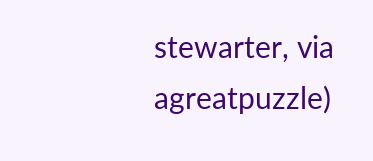stewarter, via agreatpuzzle)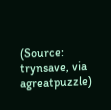(Source: trynsave, via agreatpuzzle)